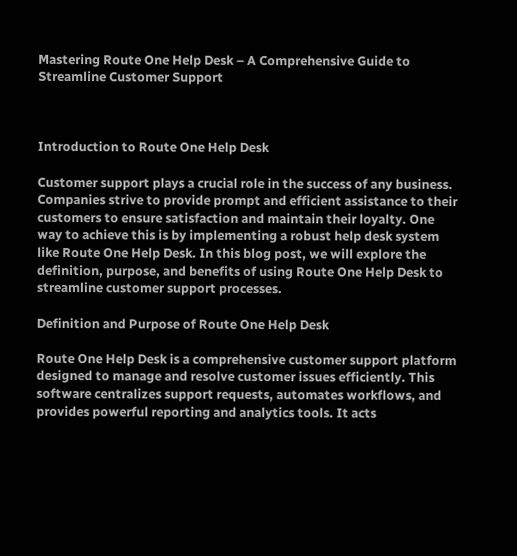Mastering Route One Help Desk – A Comprehensive Guide to Streamline Customer Support



Introduction to Route One Help Desk

Customer support plays a crucial role in the success of any business. Companies strive to provide prompt and efficient assistance to their customers to ensure satisfaction and maintain their loyalty. One way to achieve this is by implementing a robust help desk system like Route One Help Desk. In this blog post, we will explore the definition, purpose, and benefits of using Route One Help Desk to streamline customer support processes.

Definition and Purpose of Route One Help Desk

Route One Help Desk is a comprehensive customer support platform designed to manage and resolve customer issues efficiently. This software centralizes support requests, automates workflows, and provides powerful reporting and analytics tools. It acts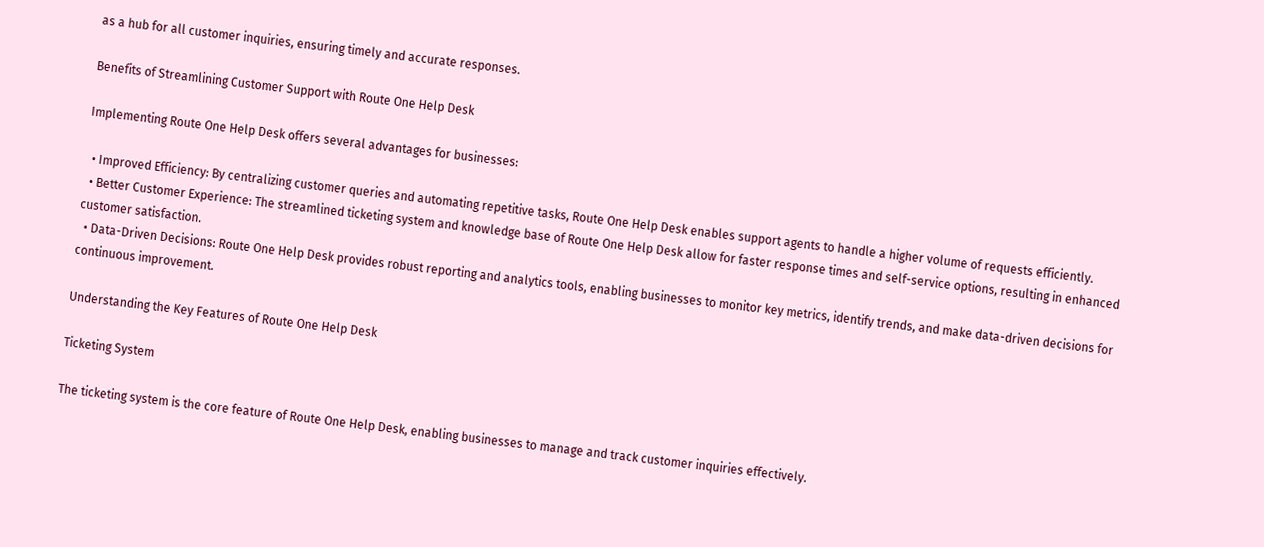as a hub for all customer inquiries, ensuring timely and accurate responses.

Benefits of Streamlining Customer Support with Route One Help Desk

Implementing Route One Help Desk offers several advantages for businesses:

  • Improved Efficiency: By centralizing customer queries and automating repetitive tasks, Route One Help Desk enables support agents to handle a higher volume of requests efficiently.
  • Better Customer Experience: The streamlined ticketing system and knowledge base of Route One Help Desk allow for faster response times and self-service options, resulting in enhanced customer satisfaction.
  • Data-Driven Decisions: Route One Help Desk provides robust reporting and analytics tools, enabling businesses to monitor key metrics, identify trends, and make data-driven decisions for continuous improvement.

Understanding the Key Features of Route One Help Desk

Ticketing System

The ticketing system is the core feature of Route One Help Desk, enabling businesses to manage and track customer inquiries effectively.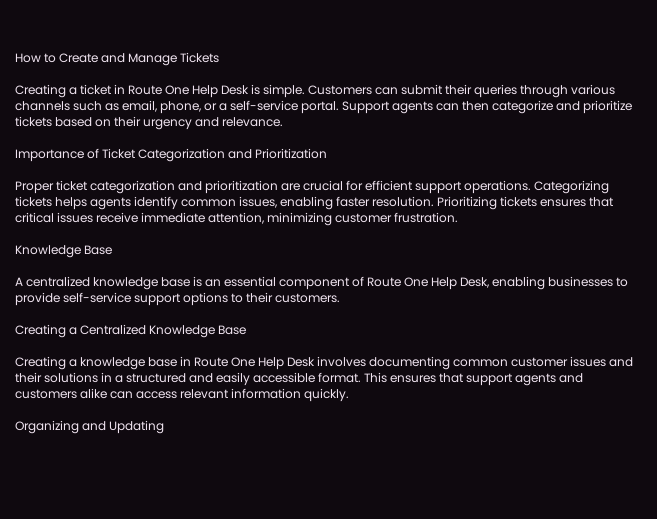How to Create and Manage Tickets

Creating a ticket in Route One Help Desk is simple. Customers can submit their queries through various channels such as email, phone, or a self-service portal. Support agents can then categorize and prioritize tickets based on their urgency and relevance.

Importance of Ticket Categorization and Prioritization

Proper ticket categorization and prioritization are crucial for efficient support operations. Categorizing tickets helps agents identify common issues, enabling faster resolution. Prioritizing tickets ensures that critical issues receive immediate attention, minimizing customer frustration.

Knowledge Base

A centralized knowledge base is an essential component of Route One Help Desk, enabling businesses to provide self-service support options to their customers.

Creating a Centralized Knowledge Base

Creating a knowledge base in Route One Help Desk involves documenting common customer issues and their solutions in a structured and easily accessible format. This ensures that support agents and customers alike can access relevant information quickly.

Organizing and Updating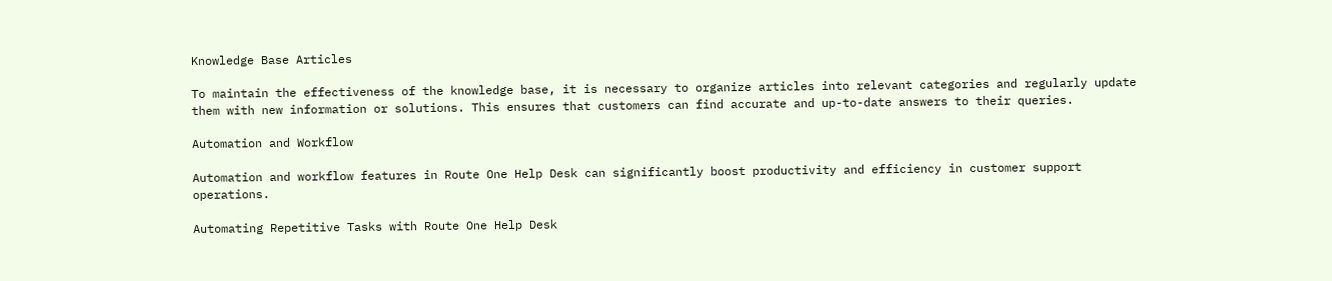Knowledge Base Articles

To maintain the effectiveness of the knowledge base, it is necessary to organize articles into relevant categories and regularly update them with new information or solutions. This ensures that customers can find accurate and up-to-date answers to their queries.

Automation and Workflow

Automation and workflow features in Route One Help Desk can significantly boost productivity and efficiency in customer support operations.

Automating Repetitive Tasks with Route One Help Desk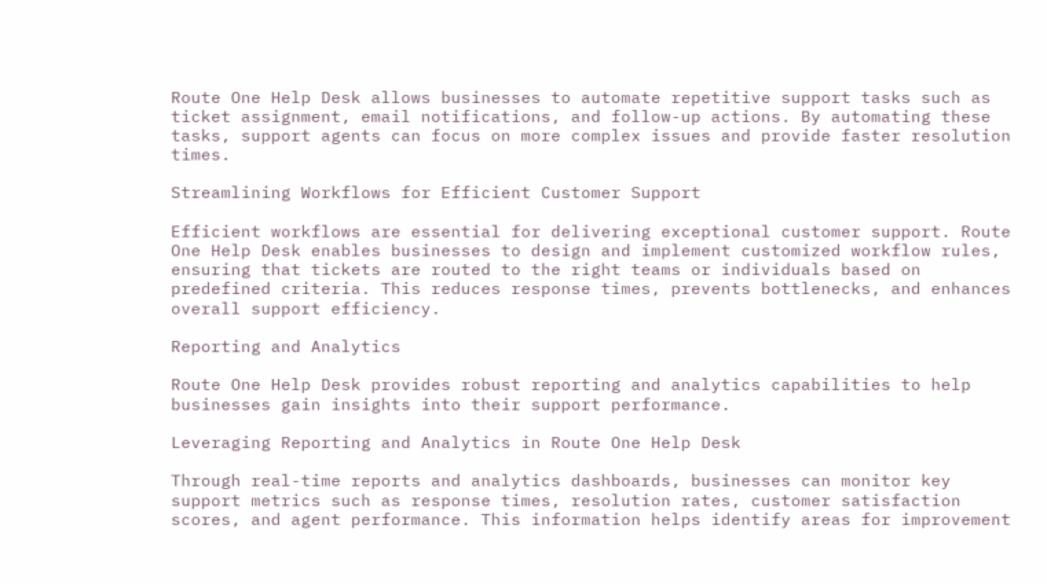Route One Help Desk allows businesses to automate repetitive support tasks such as ticket assignment, email notifications, and follow-up actions. By automating these tasks, support agents can focus on more complex issues and provide faster resolution times.

Streamlining Workflows for Efficient Customer Support

Efficient workflows are essential for delivering exceptional customer support. Route One Help Desk enables businesses to design and implement customized workflow rules, ensuring that tickets are routed to the right teams or individuals based on predefined criteria. This reduces response times, prevents bottlenecks, and enhances overall support efficiency.

Reporting and Analytics

Route One Help Desk provides robust reporting and analytics capabilities to help businesses gain insights into their support performance.

Leveraging Reporting and Analytics in Route One Help Desk

Through real-time reports and analytics dashboards, businesses can monitor key support metrics such as response times, resolution rates, customer satisfaction scores, and agent performance. This information helps identify areas for improvement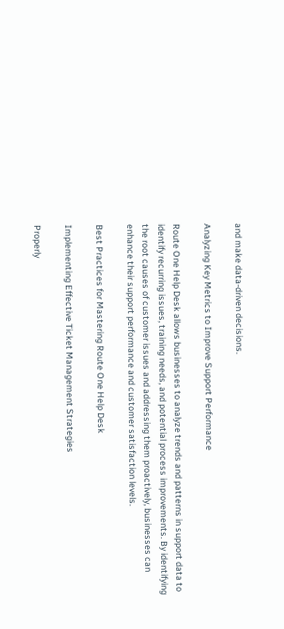and make data-driven decisions.

Analyzing Key Metrics to Improve Support Performance

Route One Help Desk allows businesses to analyze trends and patterns in support data to identify recurring issues, training needs, and potential process improvements. By identifying the root causes of customer issues and addressing them proactively, businesses can enhance their support performance and customer satisfaction levels.

Best Practices for Mastering Route One Help Desk

Implementing Effective Ticket Management Strategies

Properly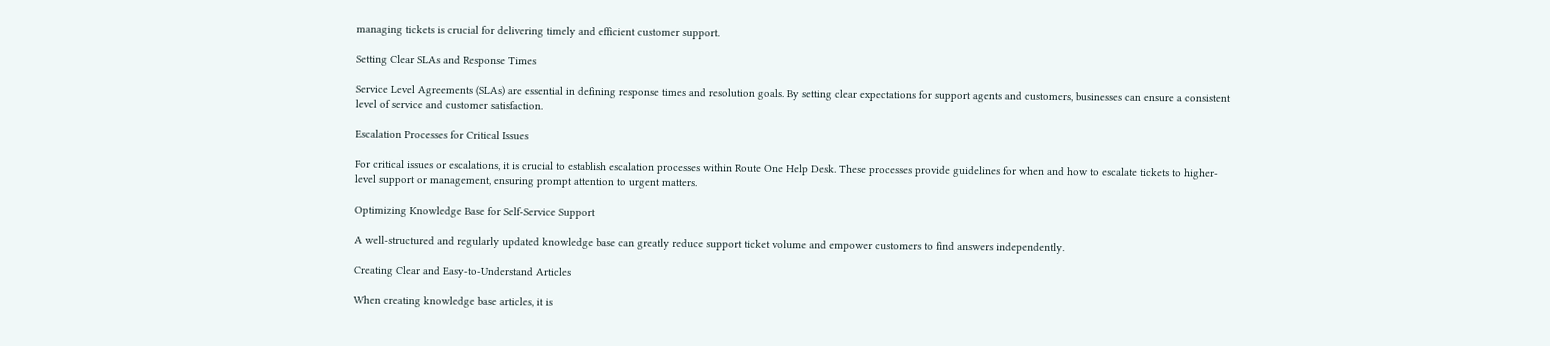managing tickets is crucial for delivering timely and efficient customer support.

Setting Clear SLAs and Response Times

Service Level Agreements (SLAs) are essential in defining response times and resolution goals. By setting clear expectations for support agents and customers, businesses can ensure a consistent level of service and customer satisfaction.

Escalation Processes for Critical Issues

For critical issues or escalations, it is crucial to establish escalation processes within Route One Help Desk. These processes provide guidelines for when and how to escalate tickets to higher-level support or management, ensuring prompt attention to urgent matters.

Optimizing Knowledge Base for Self-Service Support

A well-structured and regularly updated knowledge base can greatly reduce support ticket volume and empower customers to find answers independently.

Creating Clear and Easy-to-Understand Articles

When creating knowledge base articles, it is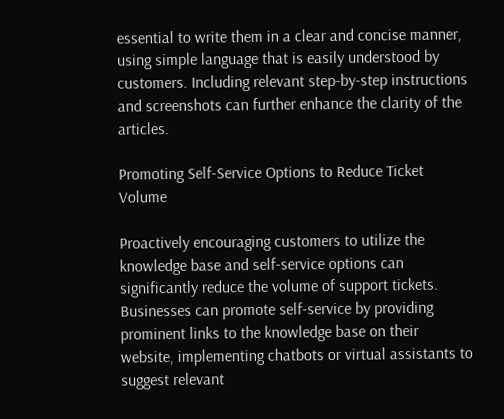essential to write them in a clear and concise manner, using simple language that is easily understood by customers. Including relevant step-by-step instructions and screenshots can further enhance the clarity of the articles.

Promoting Self-Service Options to Reduce Ticket Volume

Proactively encouraging customers to utilize the knowledge base and self-service options can significantly reduce the volume of support tickets. Businesses can promote self-service by providing prominent links to the knowledge base on their website, implementing chatbots or virtual assistants to suggest relevant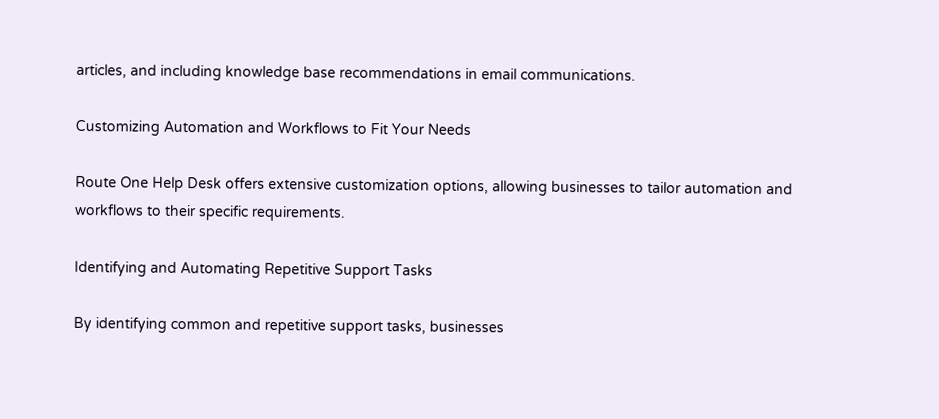articles, and including knowledge base recommendations in email communications.

Customizing Automation and Workflows to Fit Your Needs

Route One Help Desk offers extensive customization options, allowing businesses to tailor automation and workflows to their specific requirements.

Identifying and Automating Repetitive Support Tasks

By identifying common and repetitive support tasks, businesses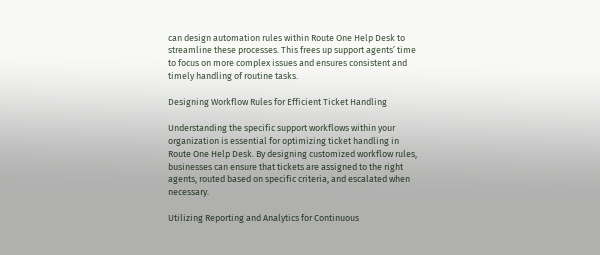can design automation rules within Route One Help Desk to streamline these processes. This frees up support agents’ time to focus on more complex issues and ensures consistent and timely handling of routine tasks.

Designing Workflow Rules for Efficient Ticket Handling

Understanding the specific support workflows within your organization is essential for optimizing ticket handling in Route One Help Desk. By designing customized workflow rules, businesses can ensure that tickets are assigned to the right agents, routed based on specific criteria, and escalated when necessary.

Utilizing Reporting and Analytics for Continuous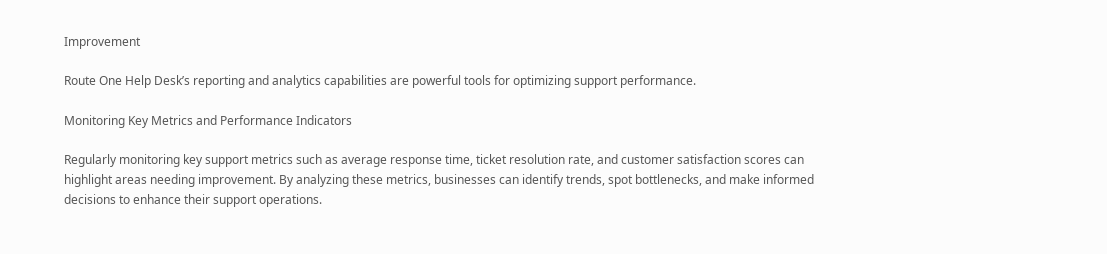Improvement

Route One Help Desk’s reporting and analytics capabilities are powerful tools for optimizing support performance.

Monitoring Key Metrics and Performance Indicators

Regularly monitoring key support metrics such as average response time, ticket resolution rate, and customer satisfaction scores can highlight areas needing improvement. By analyzing these metrics, businesses can identify trends, spot bottlenecks, and make informed decisions to enhance their support operations.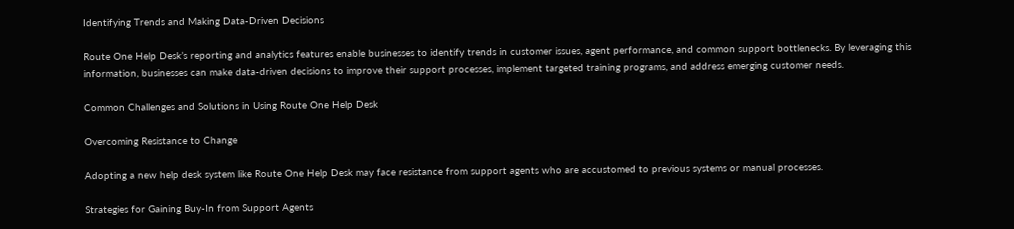Identifying Trends and Making Data-Driven Decisions

Route One Help Desk’s reporting and analytics features enable businesses to identify trends in customer issues, agent performance, and common support bottlenecks. By leveraging this information, businesses can make data-driven decisions to improve their support processes, implement targeted training programs, and address emerging customer needs.

Common Challenges and Solutions in Using Route One Help Desk

Overcoming Resistance to Change

Adopting a new help desk system like Route One Help Desk may face resistance from support agents who are accustomed to previous systems or manual processes.

Strategies for Gaining Buy-In from Support Agents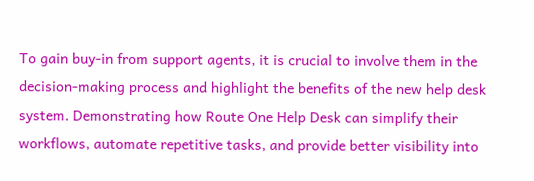To gain buy-in from support agents, it is crucial to involve them in the decision-making process and highlight the benefits of the new help desk system. Demonstrating how Route One Help Desk can simplify their workflows, automate repetitive tasks, and provide better visibility into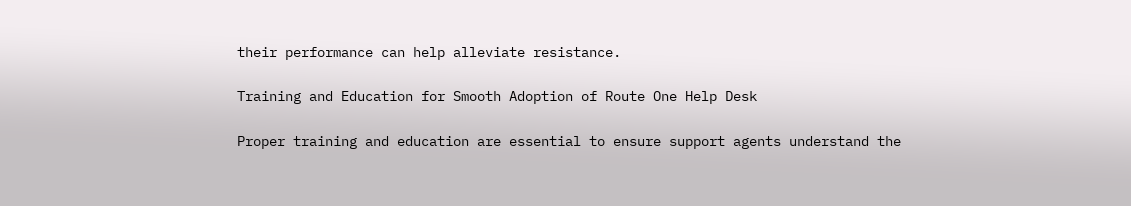their performance can help alleviate resistance.

Training and Education for Smooth Adoption of Route One Help Desk

Proper training and education are essential to ensure support agents understand the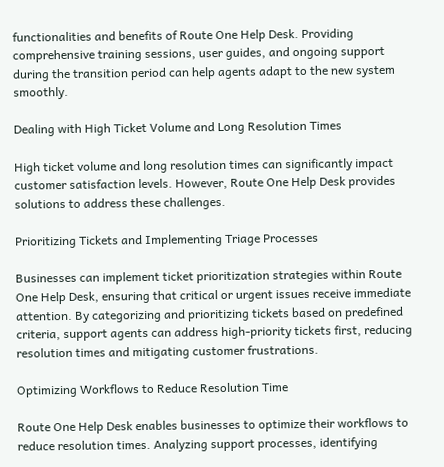functionalities and benefits of Route One Help Desk. Providing comprehensive training sessions, user guides, and ongoing support during the transition period can help agents adapt to the new system smoothly.

Dealing with High Ticket Volume and Long Resolution Times

High ticket volume and long resolution times can significantly impact customer satisfaction levels. However, Route One Help Desk provides solutions to address these challenges.

Prioritizing Tickets and Implementing Triage Processes

Businesses can implement ticket prioritization strategies within Route One Help Desk, ensuring that critical or urgent issues receive immediate attention. By categorizing and prioritizing tickets based on predefined criteria, support agents can address high-priority tickets first, reducing resolution times and mitigating customer frustrations.

Optimizing Workflows to Reduce Resolution Time

Route One Help Desk enables businesses to optimize their workflows to reduce resolution times. Analyzing support processes, identifying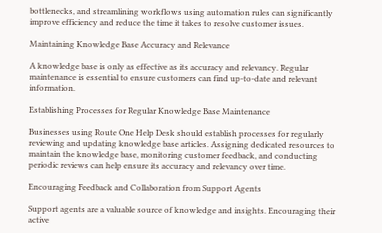bottlenecks, and streamlining workflows using automation rules can significantly improve efficiency and reduce the time it takes to resolve customer issues.

Maintaining Knowledge Base Accuracy and Relevance

A knowledge base is only as effective as its accuracy and relevancy. Regular maintenance is essential to ensure customers can find up-to-date and relevant information.

Establishing Processes for Regular Knowledge Base Maintenance

Businesses using Route One Help Desk should establish processes for regularly reviewing and updating knowledge base articles. Assigning dedicated resources to maintain the knowledge base, monitoring customer feedback, and conducting periodic reviews can help ensure its accuracy and relevancy over time.

Encouraging Feedback and Collaboration from Support Agents

Support agents are a valuable source of knowledge and insights. Encouraging their active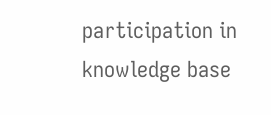participation in knowledge base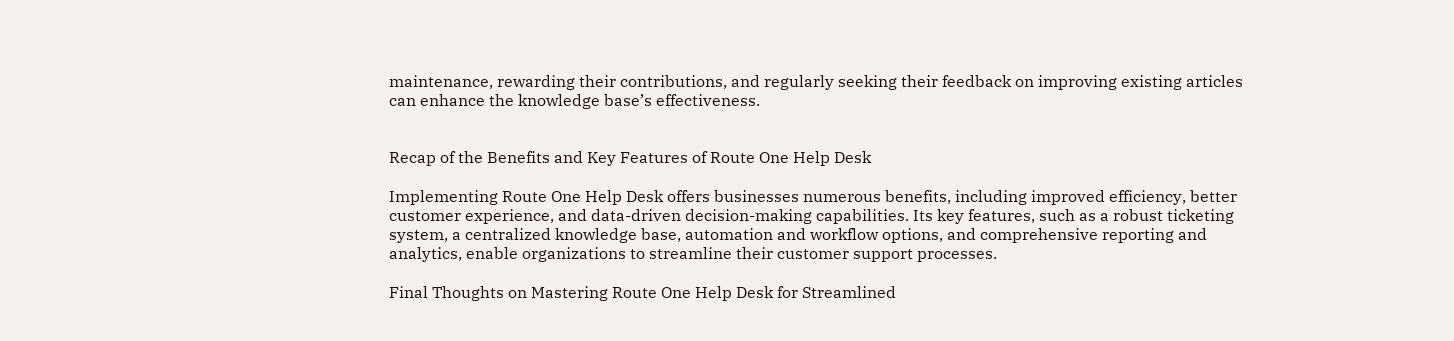maintenance, rewarding their contributions, and regularly seeking their feedback on improving existing articles can enhance the knowledge base’s effectiveness.


Recap of the Benefits and Key Features of Route One Help Desk

Implementing Route One Help Desk offers businesses numerous benefits, including improved efficiency, better customer experience, and data-driven decision-making capabilities. Its key features, such as a robust ticketing system, a centralized knowledge base, automation and workflow options, and comprehensive reporting and analytics, enable organizations to streamline their customer support processes.

Final Thoughts on Mastering Route One Help Desk for Streamlined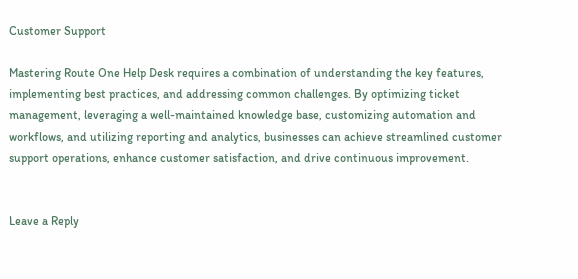Customer Support

Mastering Route One Help Desk requires a combination of understanding the key features, implementing best practices, and addressing common challenges. By optimizing ticket management, leveraging a well-maintained knowledge base, customizing automation and workflows, and utilizing reporting and analytics, businesses can achieve streamlined customer support operations, enhance customer satisfaction, and drive continuous improvement.


Leave a Reply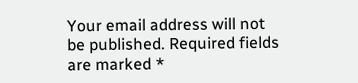Your email address will not be published. Required fields are marked *